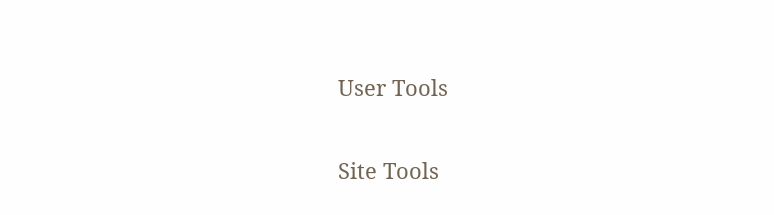User Tools

Site Tools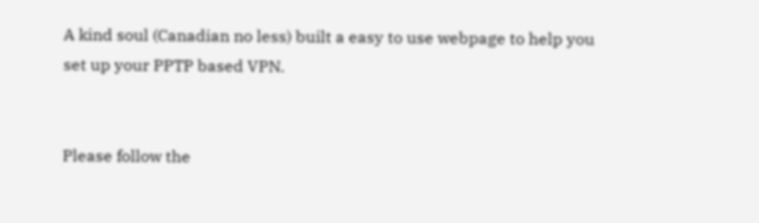A kind soul (Canadian no less) built a easy to use webpage to help you set up your PPTP based VPN.


Please follow the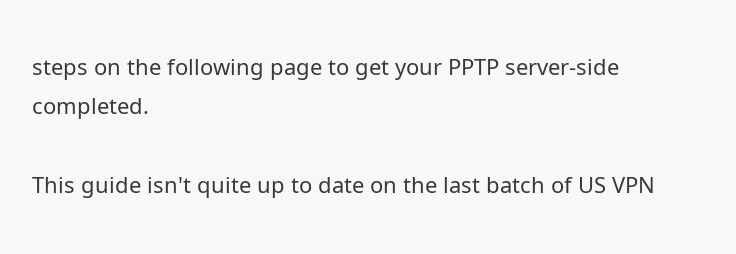steps on the following page to get your PPTP server-side completed.

This guide isn't quite up to date on the last batch of US VPN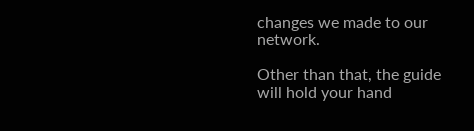changes we made to our network.

Other than that, the guide will hold your hand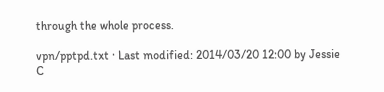through the whole process.

vpn/pptpd.txt · Last modified: 2014/03/20 12:00 by Jessie C